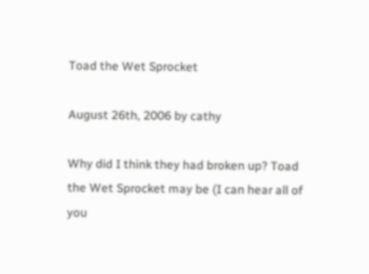Toad the Wet Sprocket

August 26th, 2006 by cathy

Why did I think they had broken up? Toad the Wet Sprocket may be (I can hear all of you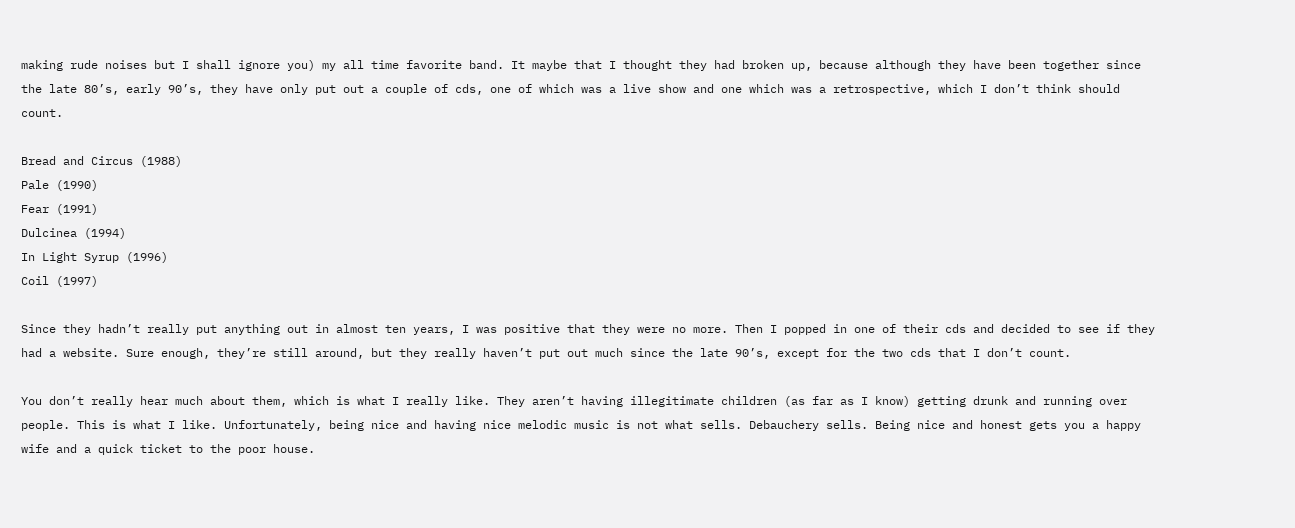making rude noises but I shall ignore you) my all time favorite band. It maybe that I thought they had broken up, because although they have been together since the late 80’s, early 90’s, they have only put out a couple of cds, one of which was a live show and one which was a retrospective, which I don’t think should count.

Bread and Circus (1988)
Pale (1990)
Fear (1991)
Dulcinea (1994)
In Light Syrup (1996)
Coil (1997)

Since they hadn’t really put anything out in almost ten years, I was positive that they were no more. Then I popped in one of their cds and decided to see if they had a website. Sure enough, they’re still around, but they really haven’t put out much since the late 90’s, except for the two cds that I don’t count.

You don’t really hear much about them, which is what I really like. They aren’t having illegitimate children (as far as I know) getting drunk and running over people. This is what I like. Unfortunately, being nice and having nice melodic music is not what sells. Debauchery sells. Being nice and honest gets you a happy wife and a quick ticket to the poor house.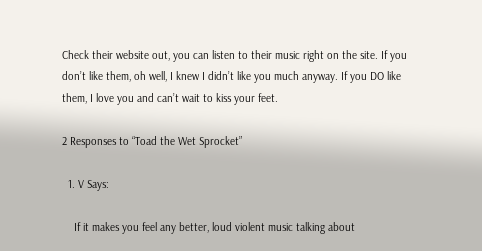Check their website out, you can listen to their music right on the site. If you don’t like them, oh well, I knew I didn’t like you much anyway. If you DO like them, I love you and can’t wait to kiss your feet.

2 Responses to “Toad the Wet Sprocket”

  1. V Says:

    If it makes you feel any better, loud violent music talking about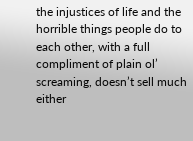the injustices of life and the horrible things people do to each other, with a full compliment of plain ol’ screaming, doesn’t sell much either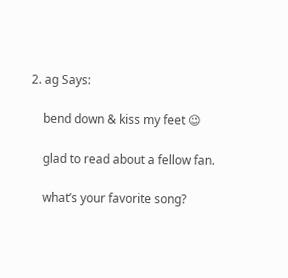2. ag Says:

    bend down & kiss my feet 😉

    glad to read about a fellow fan.

    what’s your favorite song?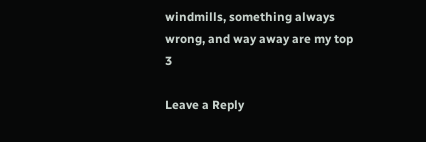windmills, something always wrong, and way away are my top 3

Leave a Reply